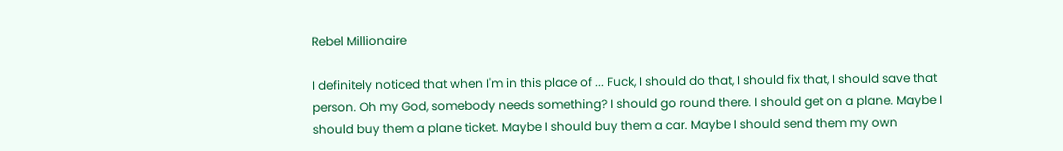Rebel Millionaire

I definitely noticed that when I'm in this place of ... Fuck, I should do that, I should fix that, I should save that person. Oh my God, somebody needs something? I should go round there. I should get on a plane. Maybe I should buy them a plane ticket. Maybe I should buy them a car. Maybe I should send them my own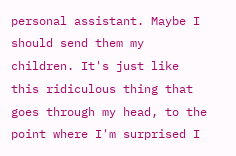personal assistant. Maybe I should send them my children. It's just like this ridiculous thing that goes through my head, to the point where I'm surprised I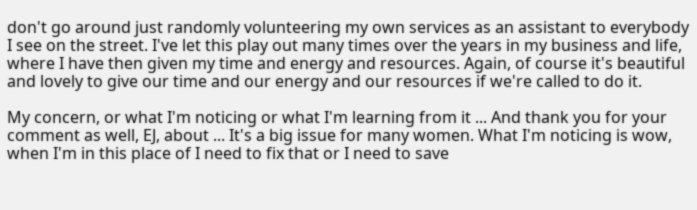don't go around just randomly volunteering my own services as an assistant to everybody I see on the street. I've let this play out many times over the years in my business and life, where I have then given my time and energy and resources. Again, of course it's beautiful and lovely to give our time and our energy and our resources if we're called to do it.

My concern, or what I'm noticing or what I'm learning from it ... And thank you for your comment as well, EJ, about ... It's a big issue for many women. What I'm noticing is wow, when I'm in this place of I need to fix that or I need to save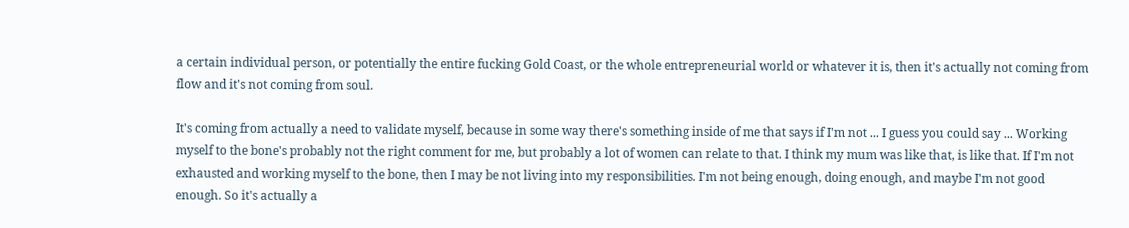a certain individual person, or potentially the entire fucking Gold Coast, or the whole entrepreneurial world or whatever it is, then it's actually not coming from flow and it's not coming from soul.

It's coming from actually a need to validate myself, because in some way there's something inside of me that says if I'm not ... I guess you could say ... Working myself to the bone's probably not the right comment for me, but probably a lot of women can relate to that. I think my mum was like that, is like that. If I'm not exhausted and working myself to the bone, then I may be not living into my responsibilities. I'm not being enough, doing enough, and maybe I'm not good enough. So it's actually a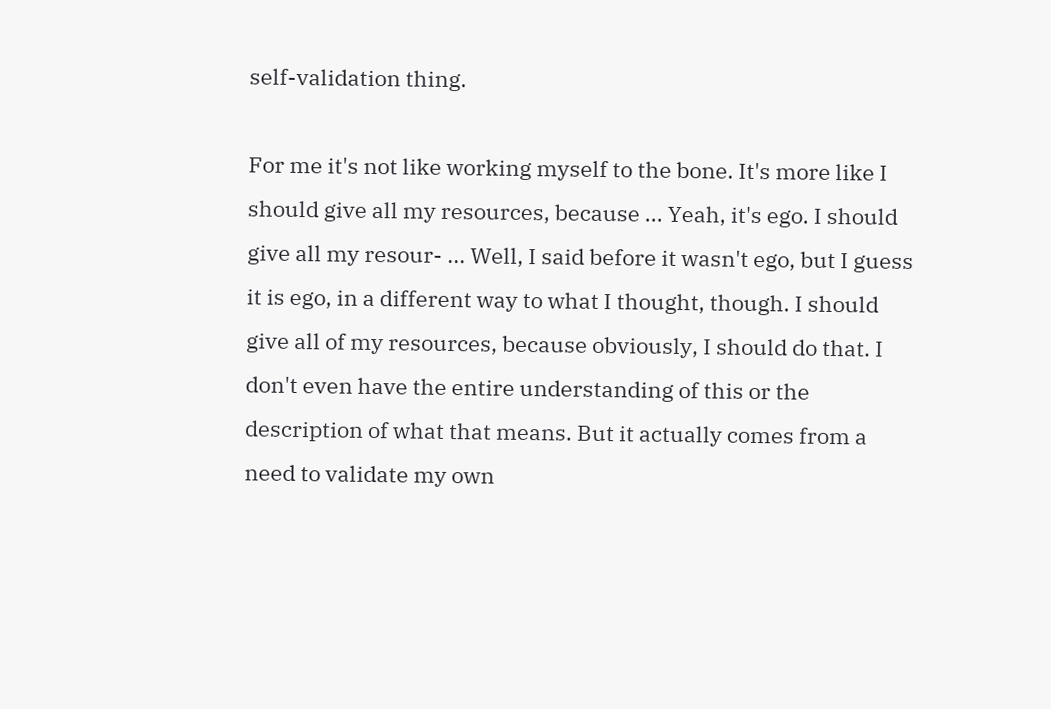self-validation thing.

For me it's not like working myself to the bone. It's more like I should give all my resources, because ... Yeah, it's ego. I should give all my resour- ... Well, I said before it wasn't ego, but I guess it is ego, in a different way to what I thought, though. I should give all of my resources, because obviously, I should do that. I don't even have the entire understanding of this or the description of what that means. But it actually comes from a need to validate my own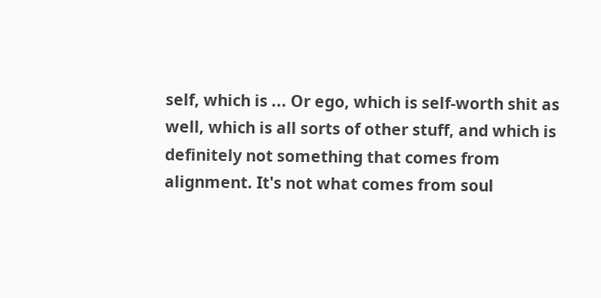self, which is ... Or ego, which is self-worth shit as well, which is all sorts of other stuff, and which is definitely not something that comes from alignment. It's not what comes from soul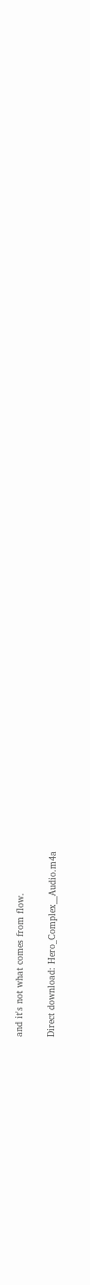and it's not what comes from flow.

Direct download: Hero_Complex__Audio.m4a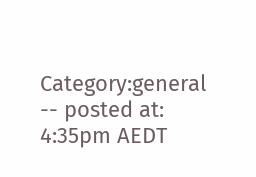Category:general -- posted at: 4:35pm AEDT